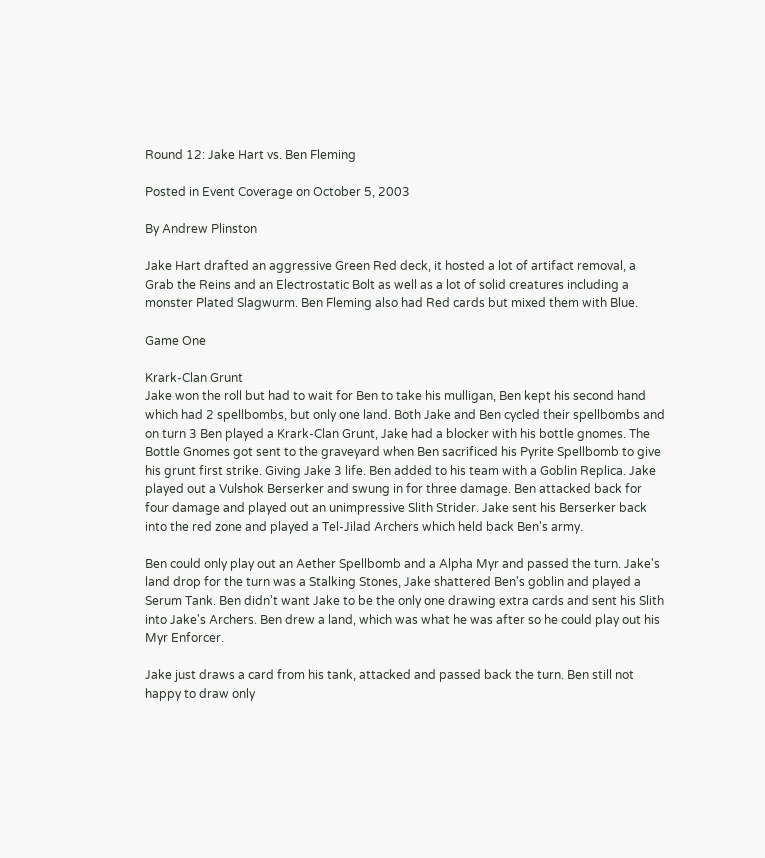Round 12: Jake Hart vs. Ben Fleming

Posted in Event Coverage on October 5, 2003

By Andrew Plinston

Jake Hart drafted an aggressive Green Red deck, it hosted a lot of artifact removal, a Grab the Reins and an Electrostatic Bolt as well as a lot of solid creatures including a monster Plated Slagwurm. Ben Fleming also had Red cards but mixed them with Blue.

Game One

Krark-Clan Grunt
Jake won the roll but had to wait for Ben to take his mulligan, Ben kept his second hand which had 2 spellbombs, but only one land. Both Jake and Ben cycled their spellbombs and on turn 3 Ben played a Krark-Clan Grunt, Jake had a blocker with his bottle gnomes. The Bottle Gnomes got sent to the graveyard when Ben sacrificed his Pyrite Spellbomb to give his grunt first strike. Giving Jake 3 life. Ben added to his team with a Goblin Replica. Jake played out a Vulshok Berserker and swung in for three damage. Ben attacked back for four damage and played out an unimpressive Slith Strider. Jake sent his Berserker back into the red zone and played a Tel-Jilad Archers which held back Ben's army.

Ben could only play out an Aether Spellbomb and a Alpha Myr and passed the turn. Jake's land drop for the turn was a Stalking Stones, Jake shattered Ben's goblin and played a Serum Tank. Ben didn't want Jake to be the only one drawing extra cards and sent his Slith into Jake's Archers. Ben drew a land, which was what he was after so he could play out his Myr Enforcer.

Jake just draws a card from his tank, attacked and passed back the turn. Ben still not happy to draw only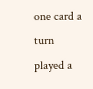one card a turn played a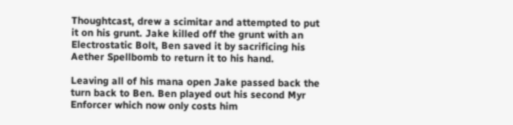Thoughtcast, drew a scimitar and attempted to put it on his grunt. Jake killed off the grunt with an Electrostatic Bolt, Ben saved it by sacrificing his Aether Spellbomb to return it to his hand.

Leaving all of his mana open Jake passed back the turn back to Ben. Ben played out his second Myr Enforcer which now only costs him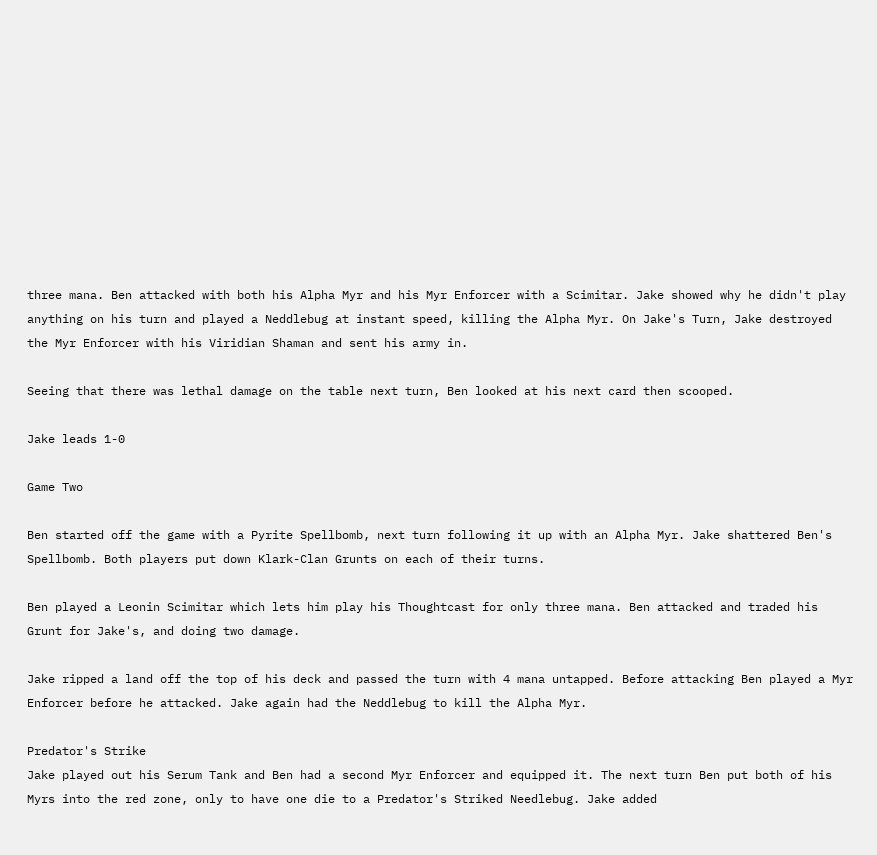three mana. Ben attacked with both his Alpha Myr and his Myr Enforcer with a Scimitar. Jake showed why he didn't play anything on his turn and played a Neddlebug at instant speed, killing the Alpha Myr. On Jake's Turn, Jake destroyed the Myr Enforcer with his Viridian Shaman and sent his army in.

Seeing that there was lethal damage on the table next turn, Ben looked at his next card then scooped.

Jake leads 1-0

Game Two

Ben started off the game with a Pyrite Spellbomb, next turn following it up with an Alpha Myr. Jake shattered Ben's Spellbomb. Both players put down Klark-Clan Grunts on each of their turns.

Ben played a Leonin Scimitar which lets him play his Thoughtcast for only three mana. Ben attacked and traded his Grunt for Jake's, and doing two damage.

Jake ripped a land off the top of his deck and passed the turn with 4 mana untapped. Before attacking Ben played a Myr Enforcer before he attacked. Jake again had the Neddlebug to kill the Alpha Myr.

Predator's Strike
Jake played out his Serum Tank and Ben had a second Myr Enforcer and equipped it. The next turn Ben put both of his Myrs into the red zone, only to have one die to a Predator's Striked Needlebug. Jake added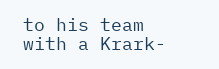to his team with a Krark-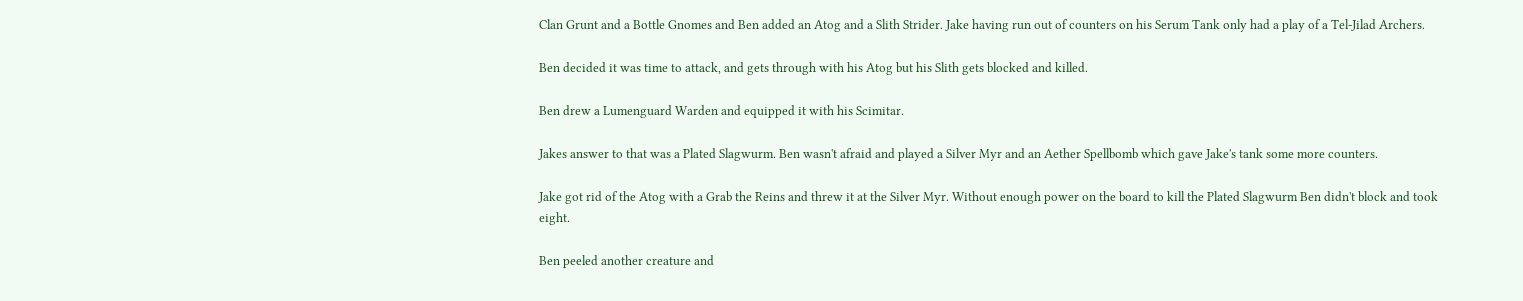Clan Grunt and a Bottle Gnomes and Ben added an Atog and a Slith Strider. Jake having run out of counters on his Serum Tank only had a play of a Tel-Jilad Archers.

Ben decided it was time to attack, and gets through with his Atog but his Slith gets blocked and killed.

Ben drew a Lumenguard Warden and equipped it with his Scimitar.

Jakes answer to that was a Plated Slagwurm. Ben wasn't afraid and played a Silver Myr and an Aether Spellbomb which gave Jake's tank some more counters.

Jake got rid of the Atog with a Grab the Reins and threw it at the Silver Myr. Without enough power on the board to kill the Plated Slagwurm Ben didn't block and took eight.

Ben peeled another creature and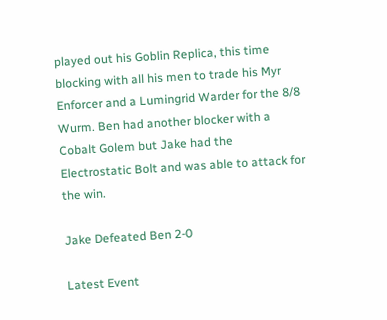played out his Goblin Replica, this time blocking with all his men to trade his Myr Enforcer and a Lumingrid Warder for the 8/8 Wurm. Ben had another blocker with a Cobalt Golem but Jake had the Electrostatic Bolt and was able to attack for the win.

Jake Defeated Ben 2-0

Latest Event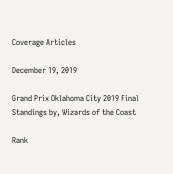Coverage Articles

December 19, 2019

Grand Prix Oklahoma City 2019 Final Standings by, Wizards of the Coast

Rank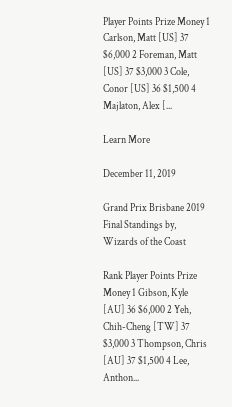Player Points Prize Money 1 Carlson, Matt [US] 37 $6,000 2 Foreman, Matt [US] 37 $3,000 3 Cole, Conor [US] 36 $1,500 4 Majlaton, Alex [...

Learn More

December 11, 2019

Grand Prix Brisbane 2019 Final Standings by, Wizards of the Coast

Rank Player Points Prize Money 1 Gibson, Kyle [AU] 36 $6,000 2 Yeh, Chih-Cheng [TW] 37 $3,000 3 Thompson, Chris [AU] 37 $1,500 4 Lee, Anthon...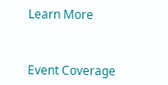Learn More



Event Coverage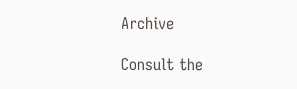Archive

Consult the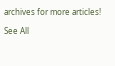archives for more articles!

See All